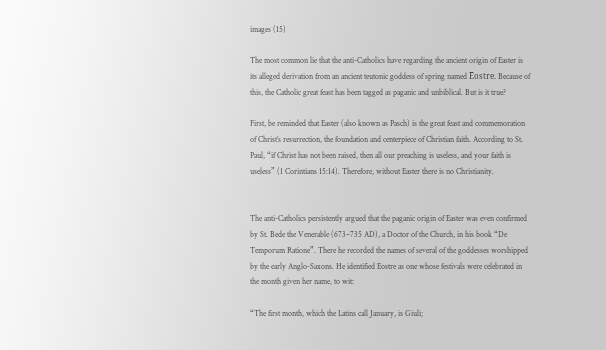images (15)

The most common lie that the anti-Catholics have regarding the ancient origin of Easter is its alleged derivation from an ancient teutonic goddess of spring named Ēostre. Because of this, the Catholic great feast has been tagged as paganic and unbiblical. But is it true?

First, be reminded that Easter (also known as Pasch) is the great feast and commemoration of Christ’s resurrection, the foundation and centerpiece of Christian faith. According to St. Paul, “if Christ has not been raised, then all our preaching is useless, and your faith is useless” (1 Corintians 15:14). Therefore, without Easter there is no Christianity.


The anti-Catholics persistently argued that the paganic origin of Easter was even confirmed by St. Bede the Venerable (673–735 AD), a Doctor of the Church, in his book “De Temporum Ratione”. There he recorded the names of several of the goddesses worshipped by the early Anglo-Saxons. He identified Eostre as one whose festivals were celebrated in the month given her name, to wit:

“The first month, which the Latins call January, is Giuli;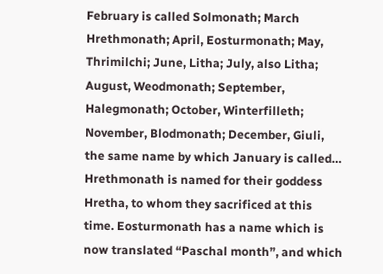February is called Solmonath; March Hrethmonath; April, Eosturmonath; May, Thrimilchi; June, Litha; July, also Litha; August, Weodmonath; September, Halegmonath; October, Winterfilleth; November, Blodmonath; December, Giuli, the same name by which January is called… Hrethmonath is named for their goddess Hretha, to whom they sacrificed at this time. Eosturmonath has a name which is now translated “Paschal month”, and which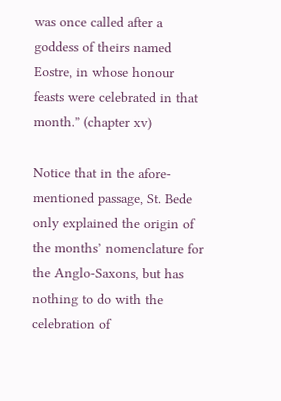was once called after a goddess of theirs named Eostre, in whose honour feasts were celebrated in that month.” (chapter xv)

Notice that in the afore-mentioned passage, St. Bede only explained the origin of the months’ nomenclature for the Anglo-Saxons, but has nothing to do with the celebration of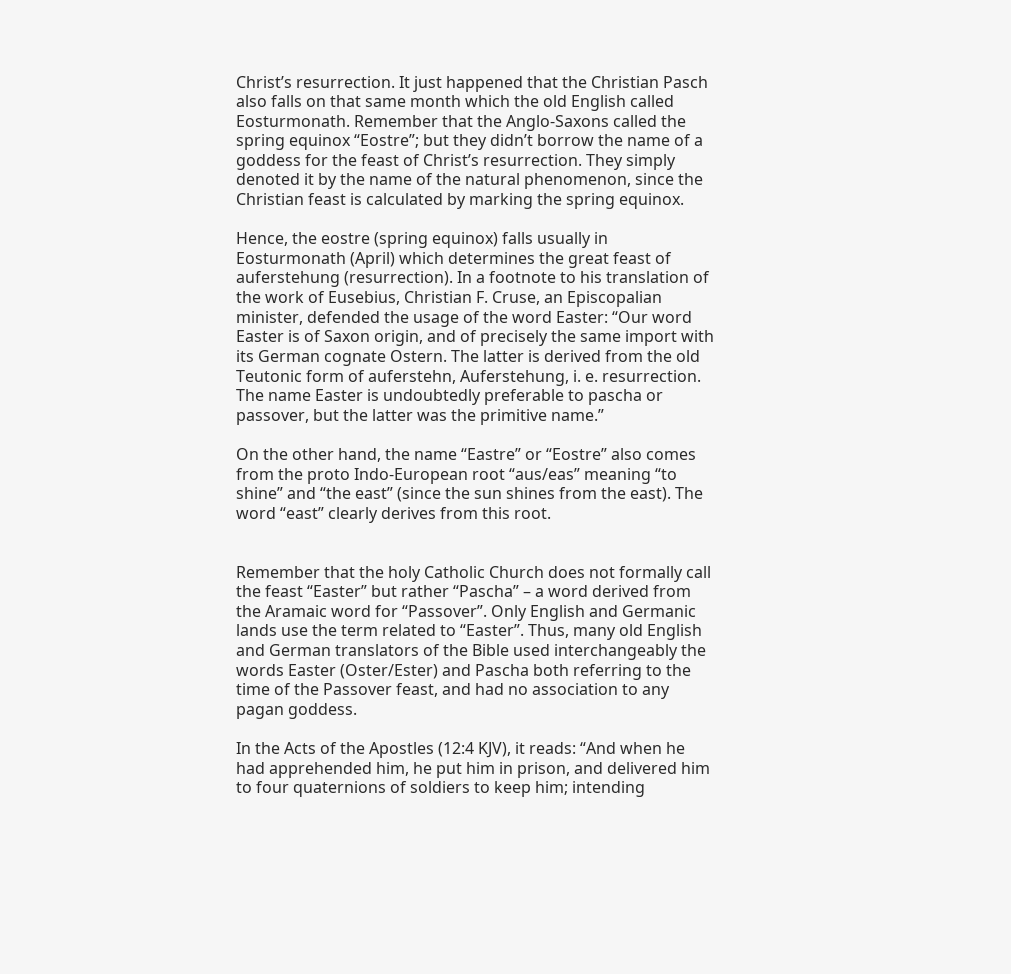Christ’s resurrection. It just happened that the Christian Pasch also falls on that same month which the old English called Eosturmonath. Remember that the Anglo-Saxons called the spring equinox “Eostre”; but they didn’t borrow the name of a goddess for the feast of Christ’s resurrection. They simply denoted it by the name of the natural phenomenon, since the Christian feast is calculated by marking the spring equinox.

Hence, the eostre (spring equinox) falls usually in Eosturmonath (April) which determines the great feast of auferstehung (resurrection). In a footnote to his translation of the work of Eusebius, Christian F. Cruse, an Episcopalian minister, defended the usage of the word Easter: “Our word Easter is of Saxon origin, and of precisely the same import with its German cognate Ostern. The latter is derived from the old Teutonic form of auferstehn, Auferstehung, i. e. resurrection. The name Easter is undoubtedly preferable to pascha or passover, but the latter was the primitive name.”

On the other hand, the name “Eastre” or “Eostre” also comes from the proto Indo-European root “aus/eas” meaning “to shine” and “the east” (since the sun shines from the east). The word “east” clearly derives from this root.


Remember that the holy Catholic Church does not formally call the feast “Easter” but rather “Pascha” – a word derived from the Aramaic word for “Passover”. Only English and Germanic lands use the term related to “Easter”. Thus, many old English and German translators of the Bible used interchangeably the words Easter (Oster/Ester) and Pascha both referring to the time of the Passover feast, and had no association to any pagan goddess.

In the Acts of the Apostles (12:4 KJV), it reads: “And when he had apprehended him, he put him in prison, and delivered him to four quaternions of soldiers to keep him; intending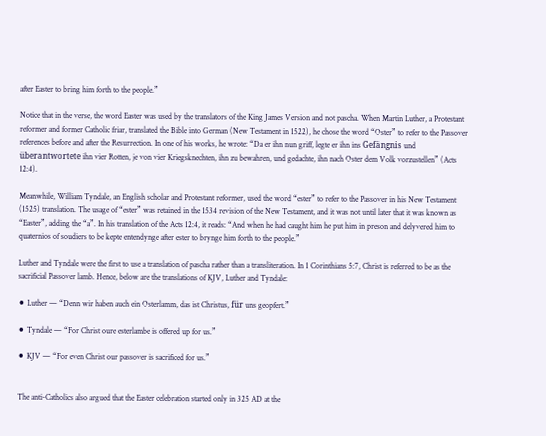after Easter to bring him forth to the people.”

Notice that in the verse, the word Easter was used by the translators of the King James Version and not pascha. When Martin Luther, a Protestant reformer and former Catholic friar, translated the Bible into German (New Testament in 1522), he chose the word “Oster” to refer to the Passover references before and after the Resurrection. In one of his works, he wrote: “Da er ihn nun griff, legte er ihn ins Gefängnis und überantwortete ihn vier Rotten, je von vier Kriegsknechten, ihn zu bewahren, und gedachte, ihn nach Oster dem Volk vorzustellen” (Acts 12:4).

Meanwhile, William Tyndale, an English scholar and Protestant reformer, used the word “ester” to refer to the Passover in his New Testament (1525) translation. The usage of “ester” was retained in the 1534 revision of the New Testament, and it was not until later that it was known as “Easter”, adding the “a”. In his translation of the Acts 12:4, it reads: “And when he had caught him he put him in preson and delyvered him to quaternios of soudiers to be kepte entendynge after ester to brynge him forth to the people.”

Luther and Tyndale were the first to use a translation of pascha rather than a transliteration. In 1 Corinthians 5:7, Christ is referred to be as the sacrificial Passover lamb. Hence, below are the translations of KJV, Luther and Tyndale:

⚫ Luther — “Denn wir haben auch ein Osterlamm, das ist Christus, für uns geopfert.”

⚫ Tyndale — “For Christ oure esterlambe is offered up for us.”

⚫ KJV — “For even Christ our passover is sacrificed for us.”


The anti-Catholics also argued that the Easter celebration started only in 325 AD at the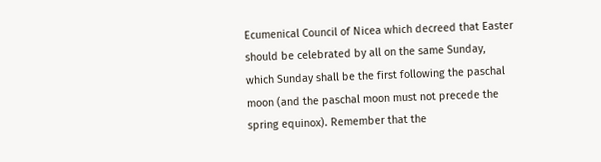Ecumenical Council of Nicea which decreed that Easter should be celebrated by all on the same Sunday, which Sunday shall be the first following the paschal moon (and the paschal moon must not precede the spring equinox). Remember that the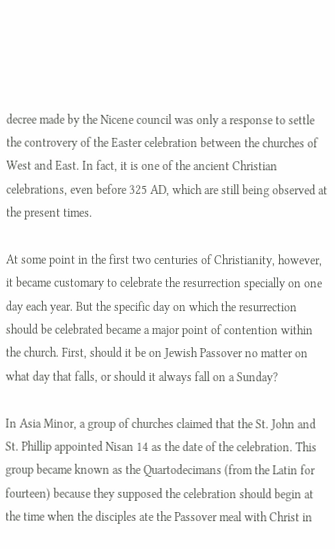decree made by the Nicene council was only a response to settle the controvery of the Easter celebration between the churches of West and East. In fact, it is one of the ancient Christian celebrations, even before 325 AD, which are still being observed at the present times.

At some point in the first two centuries of Christianity, however, it became customary to celebrate the resurrection specially on one day each year. But the specific day on which the resurrection should be celebrated became a major point of contention within the church. First, should it be on Jewish Passover no matter on what day that falls, or should it always fall on a Sunday?

In Asia Minor, a group of churches claimed that the St. John and St. Phillip appointed Nisan 14 as the date of the celebration. This group became known as the Quartodecimans (from the Latin for fourteen) because they supposed the celebration should begin at the time when the disciples ate the Passover meal with Christ in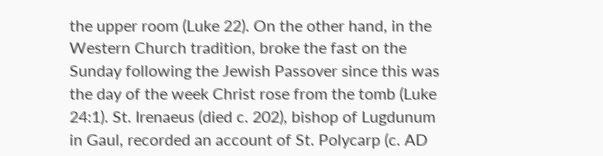the upper room (Luke 22). On the other hand, in the Western Church tradition, broke the fast on the Sunday following the Jewish Passover since this was the day of the week Christ rose from the tomb (Luke 24:1). St. Irenaeus (died c. 202), bishop of Lugdunum in Gaul, recorded an account of St. Polycarp (c. AD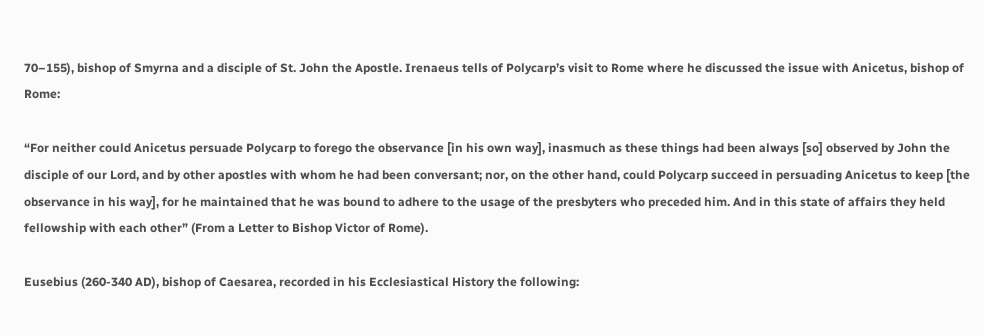70–155), bishop of Smyrna and a disciple of St. John the Apostle. Irenaeus tells of Polycarp’s visit to Rome where he discussed the issue with Anicetus, bishop of Rome:

“For neither could Anicetus persuade Polycarp to forego the observance [in his own way], inasmuch as these things had been always [so] observed by John the disciple of our Lord, and by other apostles with whom he had been conversant; nor, on the other hand, could Polycarp succeed in persuading Anicetus to keep [the observance in his way], for he maintained that he was bound to adhere to the usage of the presbyters who preceded him. And in this state of affairs they held fellowship with each other” (From a Letter to Bishop Victor of Rome).

Eusebius (260-340 AD), bishop of Caesarea, recorded in his Ecclesiastical History the following: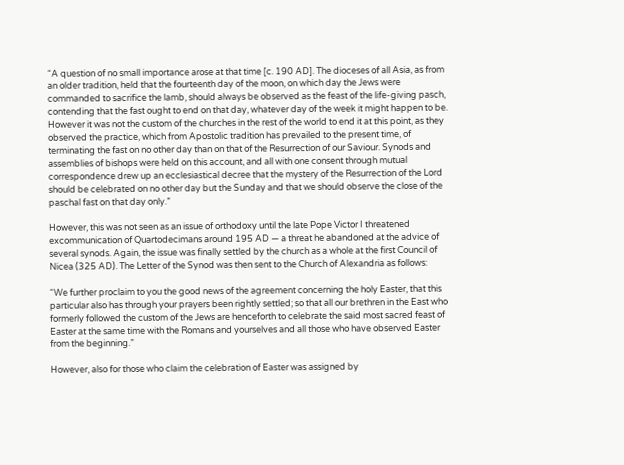“A question of no small importance arose at that time [c. 190 AD]. The dioceses of all Asia, as from an older tradition, held that the fourteenth day of the moon, on which day the Jews were commanded to sacrifice the lamb, should always be observed as the feast of the life-giving pasch, contending that the fast ought to end on that day, whatever day of the week it might happen to be. However it was not the custom of the churches in the rest of the world to end it at this point, as they observed the practice, which from Apostolic tradition has prevailed to the present time, of terminating the fast on no other day than on that of the Resurrection of our Saviour. Synods and assemblies of bishops were held on this account, and all with one consent through mutual correspondence drew up an ecclesiastical decree that the mystery of the Resurrection of the Lord should be celebrated on no other day but the Sunday and that we should observe the close of the paschal fast on that day only.”

However, this was not seen as an issue of orthodoxy until the late Pope Victor I threatened excommunication of Quartodecimans around 195 AD — a threat he abandoned at the advice of several synods. Again, the issue was finally settled by the church as a whole at the first Council of Nicea (325 AD). The Letter of the Synod was then sent to the Church of Alexandria as follows:

“We further proclaim to you the good news of the agreement concerning the holy Easter, that this particular also has through your prayers been rightly settled; so that all our brethren in the East who formerly followed the custom of the Jews are henceforth to celebrate the said most sacred feast of Easter at the same time with the Romans and yourselves and all those who have observed Easter from the beginning.”

However, also for those who claim the celebration of Easter was assigned by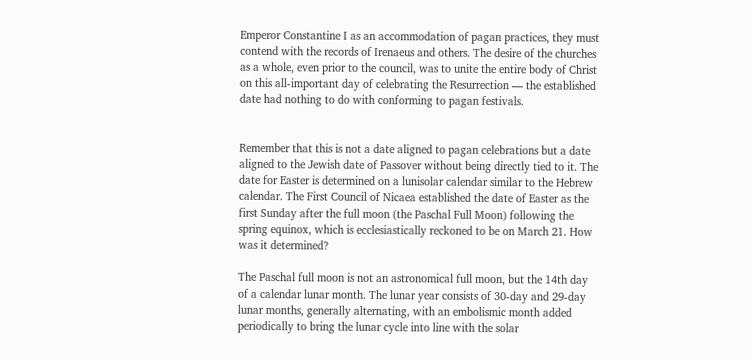Emperor Constantine I as an accommodation of pagan practices, they must contend with the records of Irenaeus and others. The desire of the churches as a whole, even prior to the council, was to unite the entire body of Christ on this all-important day of celebrating the Resurrection — the established date had nothing to do with conforming to pagan festivals.


Remember that this is not a date aligned to pagan celebrations but a date aligned to the Jewish date of Passover without being directly tied to it. The date for Easter is determined on a lunisolar calendar similar to the Hebrew calendar. The First Council of Nicaea established the date of Easter as the first Sunday after the full moon (the Paschal Full Moon) following the spring equinox, which is ecclesiastically reckoned to be on March 21. How was it determined?

The Paschal full moon is not an astronomical full moon, but the 14th day of a calendar lunar month. The lunar year consists of 30-day and 29-day lunar months, generally alternating, with an embolismic month added periodically to bring the lunar cycle into line with the solar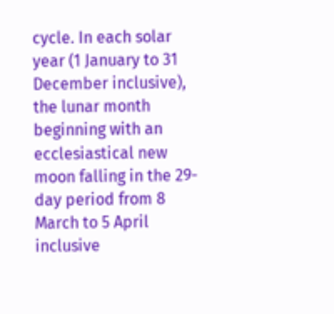cycle. In each solar year (1 January to 31 December inclusive), the lunar month beginning with an ecclesiastical new moon falling in the 29-day period from 8 March to 5 April inclusive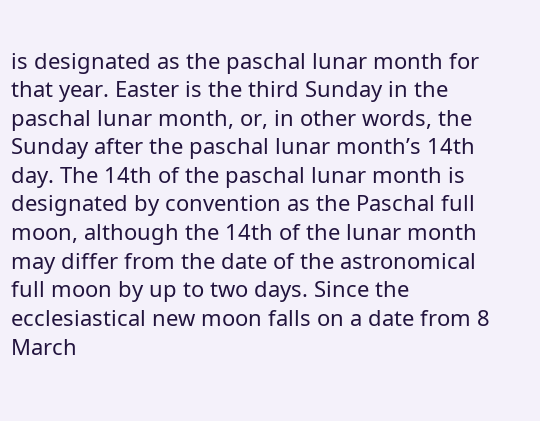is designated as the paschal lunar month for that year. Easter is the third Sunday in the paschal lunar month, or, in other words, the Sunday after the paschal lunar month’s 14th day. The 14th of the paschal lunar month is designated by convention as the Paschal full moon, although the 14th of the lunar month may differ from the date of the astronomical full moon by up to two days. Since the ecclesiastical new moon falls on a date from 8 March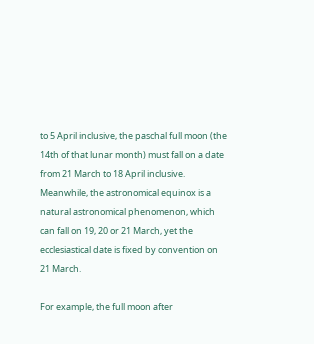to 5 April inclusive, the paschal full moon (the 14th of that lunar month) must fall on a date from 21 March to 18 April inclusive. Meanwhile, the astronomical equinox is a natural astronomical phenomenon, which can fall on 19, 20 or 21 March, yet the ecclesiastical date is fixed by convention on 21 March.

For example, the full moon after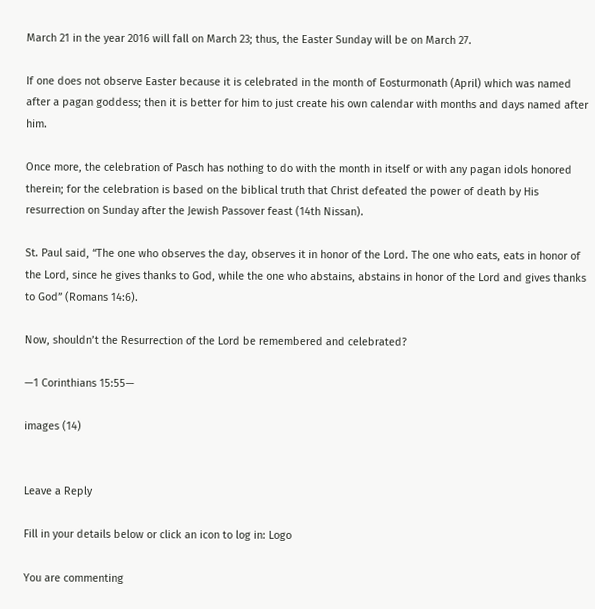March 21 in the year 2016 will fall on March 23; thus, the Easter Sunday will be on March 27.

If one does not observe Easter because it is celebrated in the month of Eosturmonath (April) which was named after a pagan goddess; then it is better for him to just create his own calendar with months and days named after him.

Once more, the celebration of Pasch has nothing to do with the month in itself or with any pagan idols honored therein; for the celebration is based on the biblical truth that Christ defeated the power of death by His resurrection on Sunday after the Jewish Passover feast (14th Nissan).

St. Paul said, “The one who observes the day, observes it in honor of the Lord. The one who eats, eats in honor of the Lord, since he gives thanks to God, while the one who abstains, abstains in honor of the Lord and gives thanks to God” (Romans 14:6).

Now, shouldn’t the Resurrection of the Lord be remembered and celebrated?

—1 Corinthians 15:55—

images (14)


Leave a Reply

Fill in your details below or click an icon to log in: Logo

You are commenting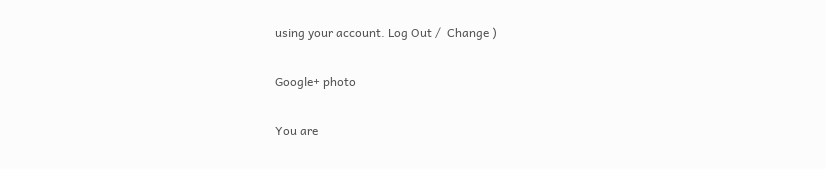using your account. Log Out /  Change )

Google+ photo

You are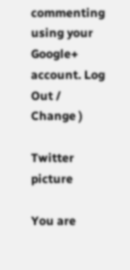commenting using your Google+ account. Log Out /  Change )

Twitter picture

You are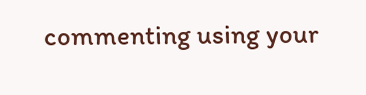commenting using your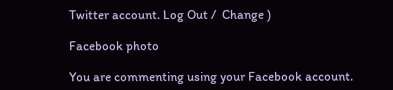Twitter account. Log Out /  Change )

Facebook photo

You are commenting using your Facebook account.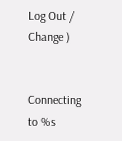Log Out /  Change )


Connecting to %s